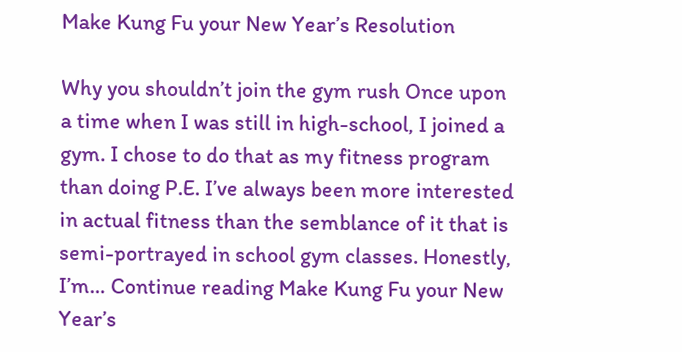Make Kung Fu your New Year’s Resolution

Why you shouldn’t join the gym rush Once upon a time when I was still in high-school, I joined a gym. I chose to do that as my fitness program than doing P.E. I’ve always been more interested in actual fitness than the semblance of it that is semi-portrayed in school gym classes. Honestly, I’m… Continue reading Make Kung Fu your New Year’s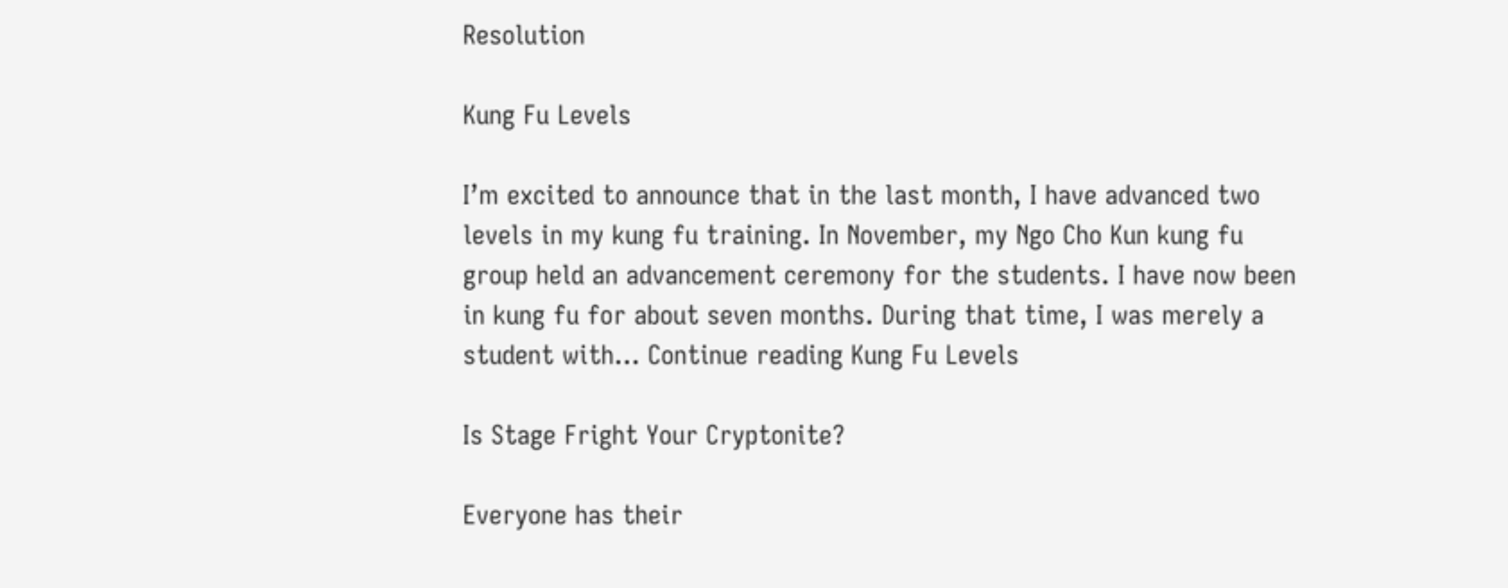Resolution

Kung Fu Levels

I’m excited to announce that in the last month, I have advanced two levels in my kung fu training. In November, my Ngo Cho Kun kung fu group held an advancement ceremony for the students. I have now been in kung fu for about seven months. During that time, I was merely a student with… Continue reading Kung Fu Levels

Is Stage Fright Your Cryptonite?

Everyone has their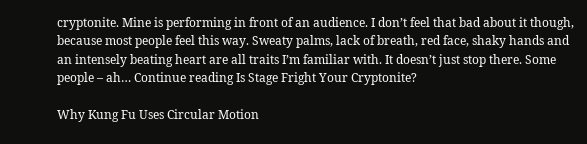cryptonite. Mine is performing in front of an audience. I don’t feel that bad about it though, because most people feel this way. Sweaty palms, lack of breath, red face, shaky hands and an intensely beating heart are all traits I’m familiar with. It doesn’t just stop there. Some people – ah… Continue reading Is Stage Fright Your Cryptonite?

Why Kung Fu Uses Circular Motion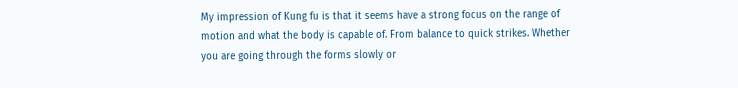My impression of Kung fu is that it seems have a strong focus on the range of motion and what the body is capable of. From balance to quick strikes. Whether you are going through the forms slowly or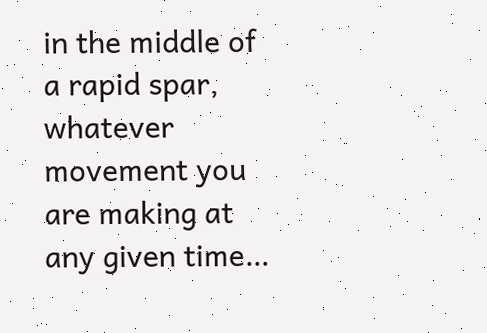in the middle of a rapid spar, whatever movement you are making at any given time…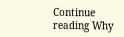Continue reading Why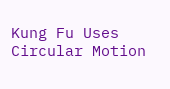Kung Fu Uses Circular Motion